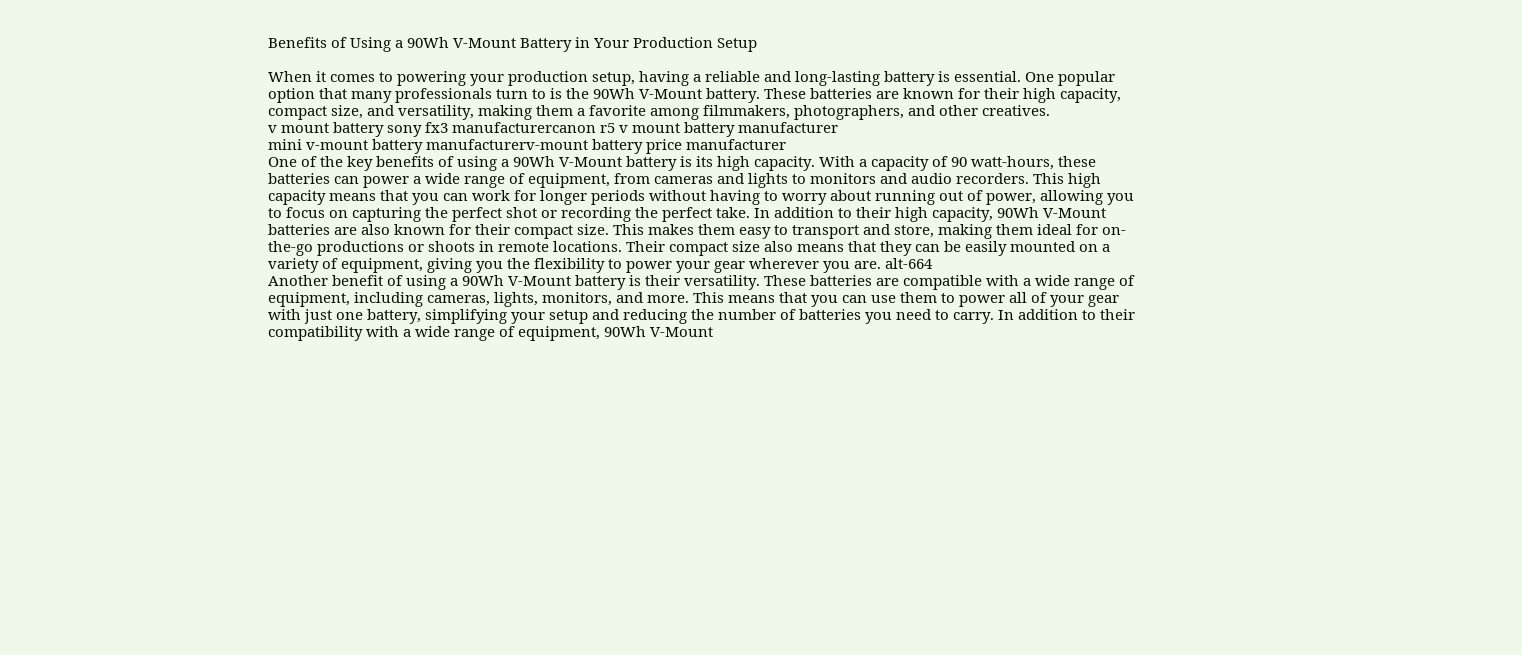Benefits of Using a 90Wh V-Mount Battery in Your Production Setup

When it comes to powering your production setup, having a reliable and long-lasting battery is essential. One popular option that many professionals turn to is the 90Wh V-Mount battery. These batteries are known for their high capacity, compact size, and versatility, making them a favorite among filmmakers, photographers, and other creatives.
v mount battery sony fx3 manufacturercanon r5 v mount battery manufacturer
mini v-mount battery manufacturerv-mount battery price manufacturer
One of the key benefits of using a 90Wh V-Mount battery is its high capacity. With a capacity of 90 watt-hours, these batteries can power a wide range of equipment, from cameras and lights to monitors and audio recorders. This high capacity means that you can work for longer periods without having to worry about running out of power, allowing you to focus on capturing the perfect shot or recording the perfect take. In addition to their high capacity, 90Wh V-Mount batteries are also known for their compact size. This makes them easy to transport and store, making them ideal for on-the-go productions or shoots in remote locations. Their compact size also means that they can be easily mounted on a variety of equipment, giving you the flexibility to power your gear wherever you are. alt-664
Another benefit of using a 90Wh V-Mount battery is their versatility. These batteries are compatible with a wide range of equipment, including cameras, lights, monitors, and more. This means that you can use them to power all of your gear with just one battery, simplifying your setup and reducing the number of batteries you need to carry. In addition to their compatibility with a wide range of equipment, 90Wh V-Mount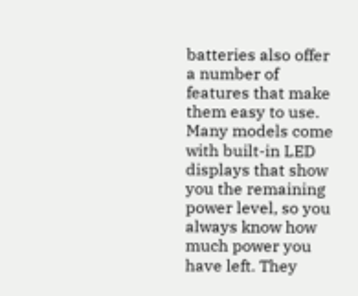batteries also offer a number of features that make them easy to use. Many models come with built-in LED displays that show you the remaining power level, so you always know how much power you have left. They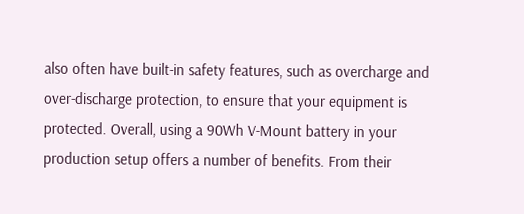also often have built-in safety features, such as overcharge and over-discharge protection, to ensure that your equipment is protected. Overall, using a 90Wh V-Mount battery in your production setup offers a number of benefits. From their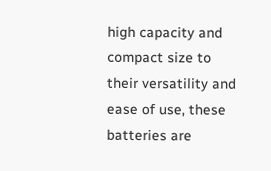high capacity and compact size to their versatility and ease of use, these batteries are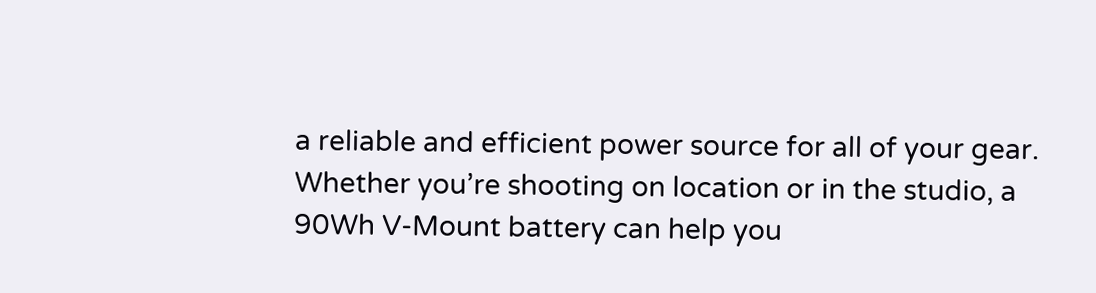a reliable and efficient power source for all of your gear. Whether you’re shooting on location or in the studio, a 90Wh V-Mount battery can help you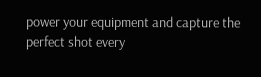power your equipment and capture the perfect shot every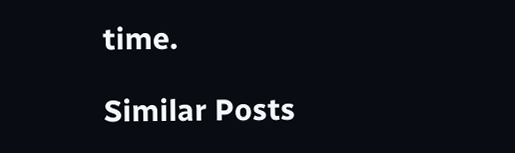time.

Similar Posts